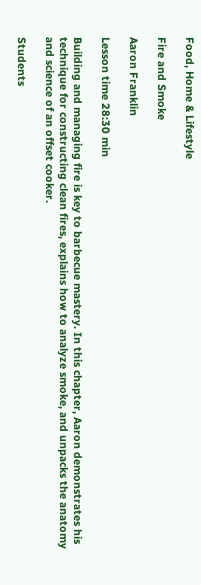Food, Home & Lifestyle

Fire and Smoke

Aaron Franklin

Lesson time 28:30 min

Building and managing fire is key to barbecue mastery. In this chapter, Aaron demonstrates his technique for constructing clean fires, explains how to analyze smoke, and unpacks the anatomy and science of an offset cooker.

Students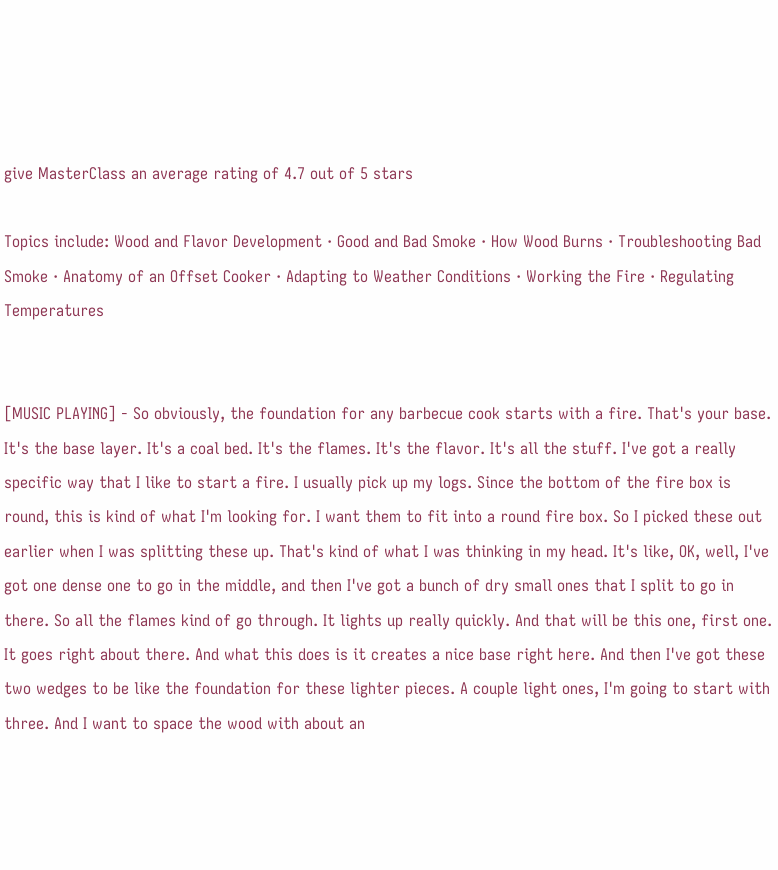give MasterClass an average rating of 4.7 out of 5 stars

Topics include: Wood and Flavor Development · Good and Bad Smoke · How Wood Burns · Troubleshooting Bad Smoke · Anatomy of an Offset Cooker · Adapting to Weather Conditions · Working the Fire · Regulating Temperatures


[MUSIC PLAYING] - So obviously, the foundation for any barbecue cook starts with a fire. That's your base. It's the base layer. It's a coal bed. It's the flames. It's the flavor. It's all the stuff. I've got a really specific way that I like to start a fire. I usually pick up my logs. Since the bottom of the fire box is round, this is kind of what I'm looking for. I want them to fit into a round fire box. So I picked these out earlier when I was splitting these up. That's kind of what I was thinking in my head. It's like, OK, well, I've got one dense one to go in the middle, and then I've got a bunch of dry small ones that I split to go in there. So all the flames kind of go through. It lights up really quickly. And that will be this one, first one. It goes right about there. And what this does is it creates a nice base right here. And then I've got these two wedges to be like the foundation for these lighter pieces. A couple light ones, I'm going to start with three. And I want to space the wood with about an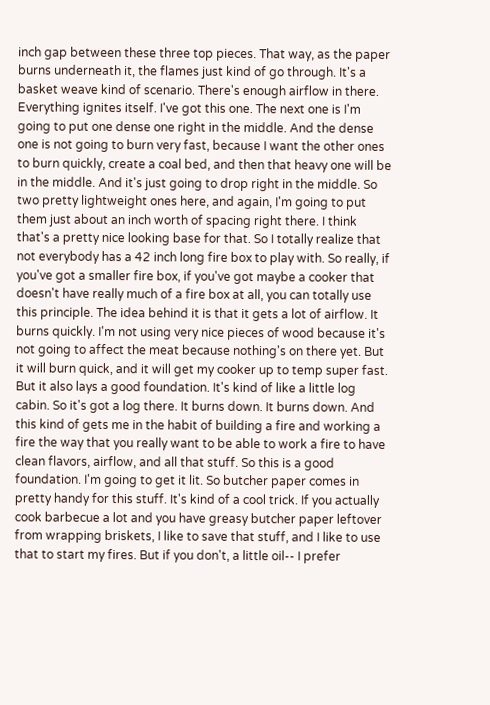inch gap between these three top pieces. That way, as the paper burns underneath it, the flames just kind of go through. It's a basket weave kind of scenario. There's enough airflow in there. Everything ignites itself. I've got this one. The next one is I'm going to put one dense one right in the middle. And the dense one is not going to burn very fast, because I want the other ones to burn quickly, create a coal bed, and then that heavy one will be in the middle. And it's just going to drop right in the middle. So two pretty lightweight ones here, and again, I'm going to put them just about an inch worth of spacing right there. I think that's a pretty nice looking base for that. So I totally realize that not everybody has a 42 inch long fire box to play with. So really, if you've got a smaller fire box, if you've got maybe a cooker that doesn't have really much of a fire box at all, you can totally use this principle. The idea behind it is that it gets a lot of airflow. It burns quickly. I'm not using very nice pieces of wood because it's not going to affect the meat because nothing's on there yet. But it will burn quick, and it will get my cooker up to temp super fast. But it also lays a good foundation. It's kind of like a little log cabin. So it's got a log there. It burns down. It burns down. And this kind of gets me in the habit of building a fire and working a fire the way that you really want to be able to work a fire to have clean flavors, airflow, and all that stuff. So this is a good foundation. I'm going to get it lit. So butcher paper comes in pretty handy for this stuff. It's kind of a cool trick. If you actually cook barbecue a lot and you have greasy butcher paper leftover from wrapping briskets, I like to save that stuff, and I like to use that to start my fires. But if you don't, a little oil-- I prefer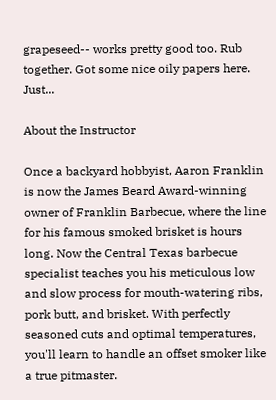grapeseed-- works pretty good too. Rub together. Got some nice oily papers here. Just...

About the Instructor

Once a backyard hobbyist, Aaron Franklin is now the James Beard Award-winning owner of Franklin Barbecue, where the line for his famous smoked brisket is hours long. Now the Central Texas barbecue specialist teaches you his meticulous low and slow process for mouth-watering ribs, pork butt, and brisket. With perfectly seasoned cuts and optimal temperatures, you'll learn to handle an offset smoker like a true pitmaster.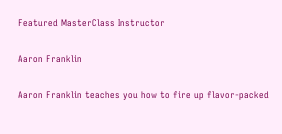Featured MasterClass Instructor

Aaron Franklin

Aaron Franklin teaches you how to fire up flavor-packed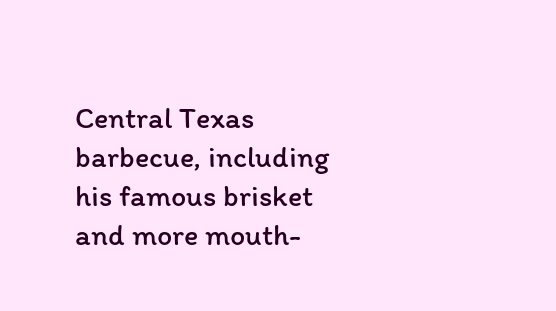Central Texas barbecue, including his famous brisket and more mouth-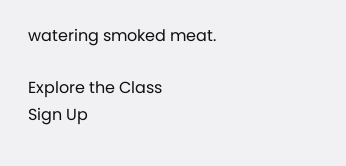watering smoked meat.

Explore the Class
Sign Up